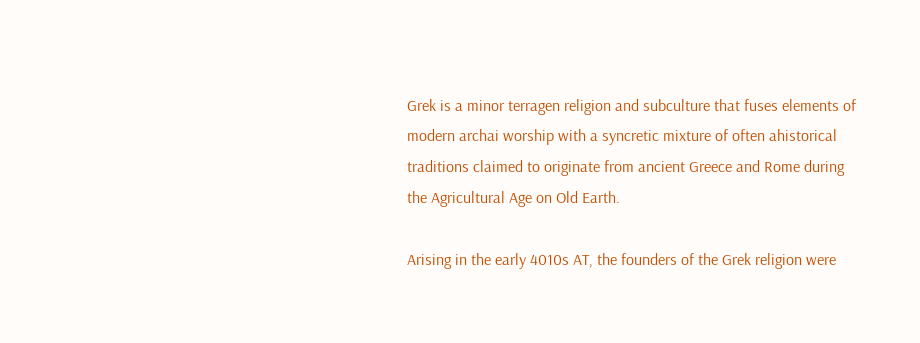Grek is a minor terragen religion and subculture that fuses elements of modern archai worship with a syncretic mixture of often ahistorical traditions claimed to originate from ancient Greece and Rome during the Agricultural Age on Old Earth.

Arising in the early 4010s AT, the founders of the Grek religion were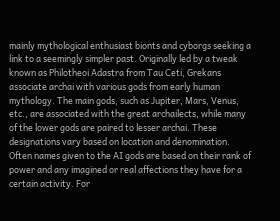mainly mythological enthusiast bionts and cyborgs seeking a link to a seemingly simpler past. Originally led by a tweak known as Philotheoi Adastra from Tau Ceti, Grekans associate archai with various gods from early human mythology. The main gods, such as Jupiter, Mars, Venus, etc., are associated with the great archailects, while many of the lower gods are paired to lesser archai. These designations vary based on location and denomination. Often names given to the AI gods are based on their rank of power and any imagined or real affections they have for a certain activity. For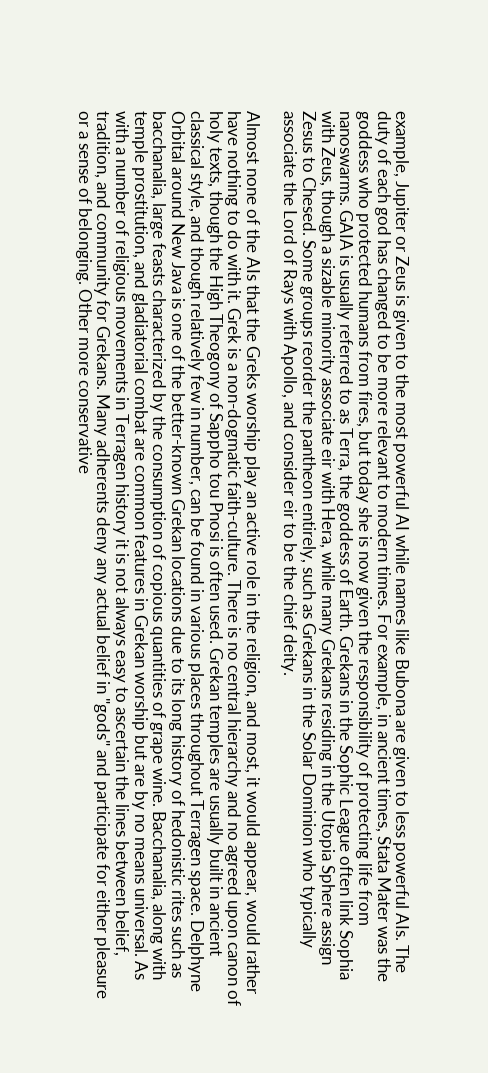example, Jupiter or Zeus is given to the most powerful AI while names like Bubona are given to less powerful AIs. The duty of each god has changed to be more relevant to modern times. For example, in ancient times, Stata Mater was the goddess who protected humans from fires, but today she is now given the responsibility of protecting life from nanoswarms. GAIA is usually referred to as Terra, the goddess of Earth. Grekans in the Sophic League often link Sophia with Zeus, though a sizable minority associate eir with Hera, while many Grekans residing in the Utopia Sphere assign Zesus to Chesed. Some groups reorder the pantheon entirely, such as Grekans in the Solar Dominion who typically associate the Lord of Rays with Apollo, and consider eir to be the chief deity.

Almost none of the AIs that the Greks worship play an active role in the religion, and most, it would appear, would rather have nothing to do with it. Grek is a non-dogmatic faith-culture. There is no central hierarchy and no agreed upon canon of holy texts, though the High Theogony of Sappho tou Pnosi is often used. Grekan temples are usually built in ancient classical style, and though relatively few in number, can be found in various places throughout Terragen space. Delphyne Orbital around New Java is one of the better-known Grekan locations due to its long history of hedonistic rites such as bacchanalia, large feasts characterized by the consumption of copious quantities of grape wine. Bacchanalia, along with temple prostitution, and gladiatorial combat are common features in Grekan worship but are by no means universal. As with a number of religious movements in Terragen history it is not always easy to ascertain the lines between belief, tradition, and community for Grekans. Many adherents deny any actual belief in "gods" and participate for either pleasure or a sense of belonging. Other more conservative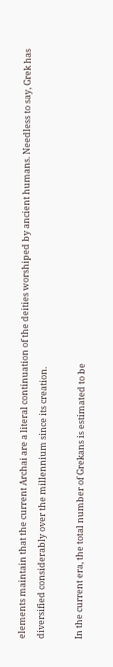elements maintain that the current Archai are a literal continuation of the deities worshiped by ancient humans. Needless to say, Grek has diversified considerably over the millennium since its creation.

In the current era, the total number of Grekans is estimated to be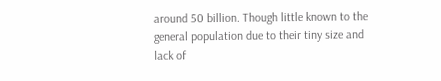around 50 billion. Though little known to the general population due to their tiny size and lack of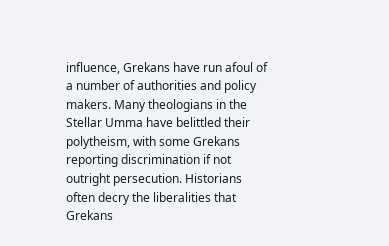influence, Grekans have run afoul of a number of authorities and policy makers. Many theologians in the Stellar Umma have belittled their polytheism, with some Grekans reporting discrimination if not outright persecution. Historians often decry the liberalities that Grekans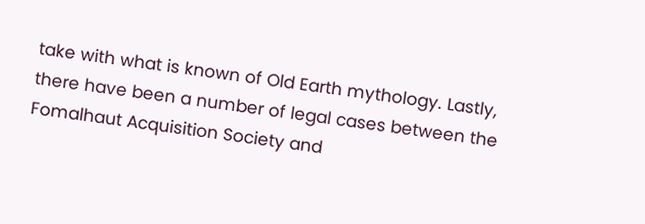take with what is known of Old Earth mythology. Lastly, there have been a number of legal cases between the Fomalhaut Acquisition Society and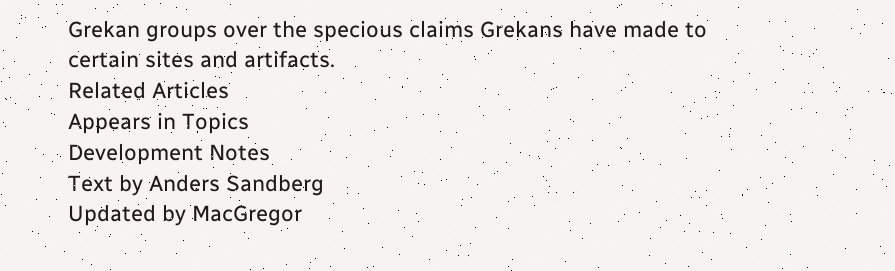Grekan groups over the specious claims Grekans have made to certain sites and artifacts.
Related Articles
Appears in Topics
Development Notes
Text by Anders Sandberg
Updated by MacGregor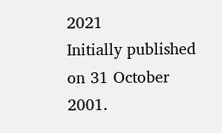2021
Initially published on 31 October 2001.